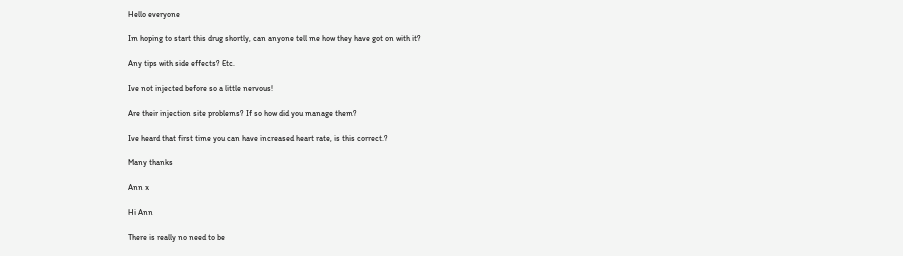Hello everyone

Im hoping to start this drug shortly, can anyone tell me how they have got on with it?

Any tips with side effects? Etc.

Ive not injected before so a little nervous!

Are their injection site problems? If so how did you manage them?

Ive heard that first time you can have increased heart rate, is this correct.?

Many thanks

Ann x

Hi Ann

There is really no need to be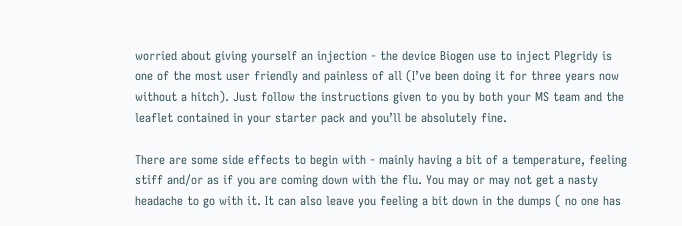worried about giving yourself an injection - the device Biogen use to inject Plegridy is one of the most user friendly and painless of all (I’ve been doing it for three years now without a hitch). Just follow the instructions given to you by both your MS team and the leaflet contained in your starter pack and you’ll be absolutely fine.

There are some side effects to begin with - mainly having a bit of a temperature, feeling stiff and/or as if you are coming down with the flu. You may or may not get a nasty headache to go with it. It can also leave you feeling a bit down in the dumps ( no one has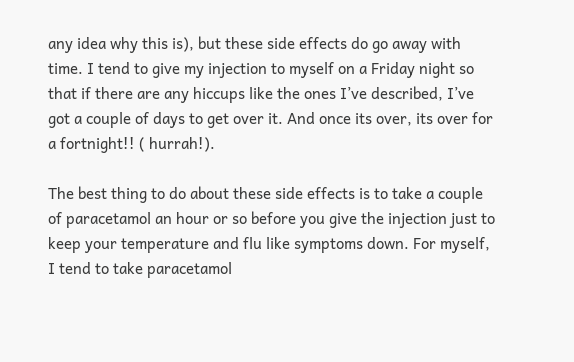any idea why this is), but these side effects do go away with time. I tend to give my injection to myself on a Friday night so that if there are any hiccups like the ones I’ve described, I’ve got a couple of days to get over it. And once its over, its over for a fortnight!! ( hurrah!).

The best thing to do about these side effects is to take a couple of paracetamol an hour or so before you give the injection just to keep your temperature and flu like symptoms down. For myself, I tend to take paracetamol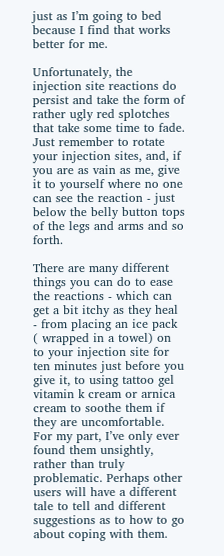just as I’m going to bed because I find that works better for me.

Unfortunately, the injection site reactions do persist and take the form of rather ugly red splotches that take some time to fade. Just remember to rotate your injection sites, and, if you are as vain as me, give it to yourself where no one can see the reaction - just below the belly button tops of the legs and arms and so forth.

There are many different things you can do to ease the reactions - which can get a bit itchy as they heal - from placing an ice pack ( wrapped in a towel) on to your injection site for ten minutes just before you give it, to using tattoo gel vitamin k cream or arnica cream to soothe them if they are uncomfortable. For my part, I’ve only ever found them unsightly, rather than truly problematic. Perhaps other users will have a different tale to tell and different suggestions as to how to go about coping with them.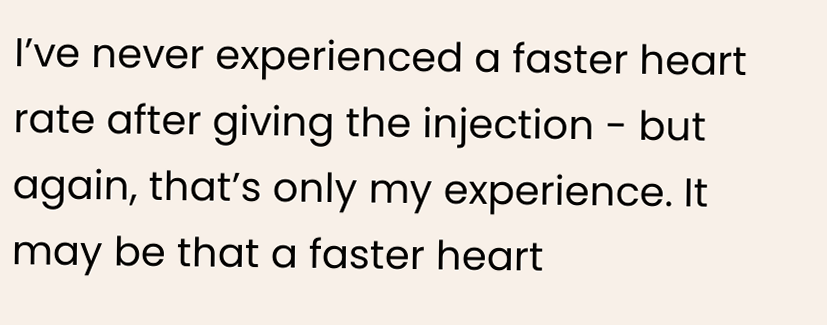I’ve never experienced a faster heart rate after giving the injection - but again, that’s only my experience. It may be that a faster heart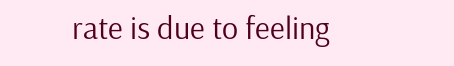rate is due to feeling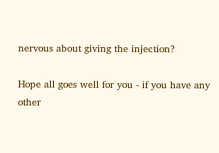nervous about giving the injection?

Hope all goes well for you - if you have any other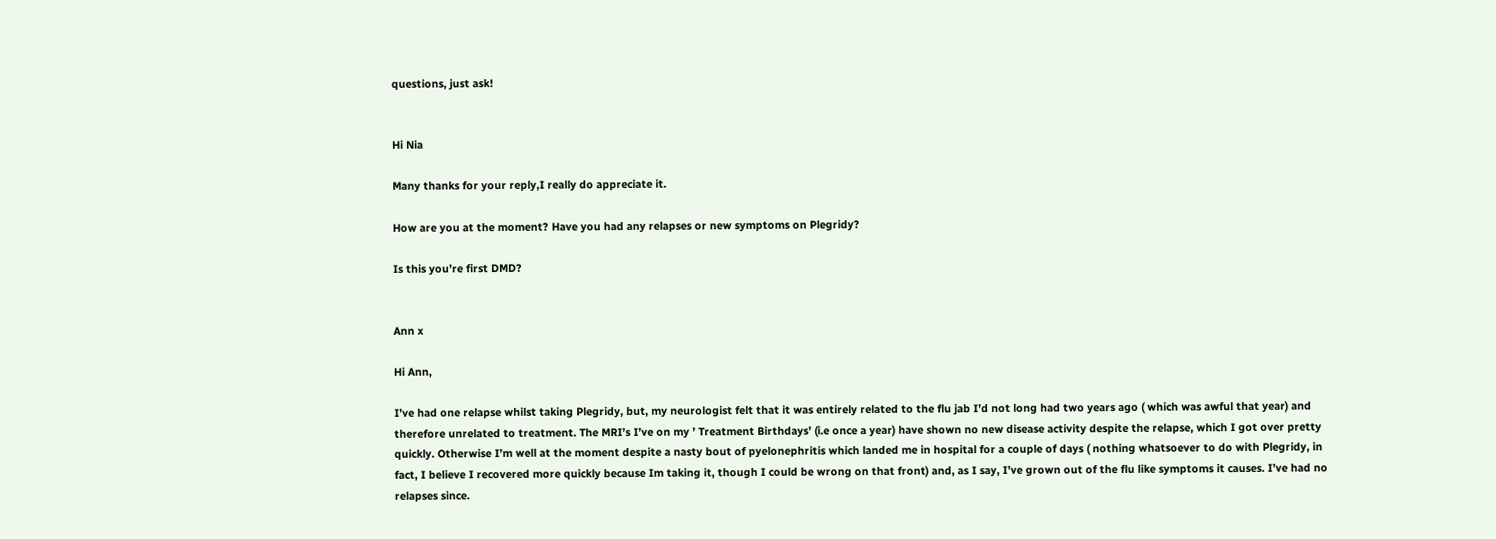questions, just ask!


Hi Nia

Many thanks for your reply,I really do appreciate it.

How are you at the moment? Have you had any relapses or new symptoms on Plegridy?

Is this you’re first DMD?


Ann x

Hi Ann,

I’ve had one relapse whilst taking Plegridy, but, my neurologist felt that it was entirely related to the flu jab I’d not long had two years ago ( which was awful that year) and therefore unrelated to treatment. The MRI’s I’ve on my ’ Treatment Birthdays’ (i.e once a year) have shown no new disease activity despite the relapse, which I got over pretty quickly. Otherwise I’m well at the moment despite a nasty bout of pyelonephritis which landed me in hospital for a couple of days ( nothing whatsoever to do with Plegridy, in fact, I believe I recovered more quickly because Im taking it, though I could be wrong on that front) and, as I say, I’ve grown out of the flu like symptoms it causes. I’ve had no relapses since.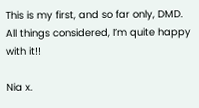This is my first, and so far only, DMD. All things considered, I’m quite happy with it!!

Nia x.